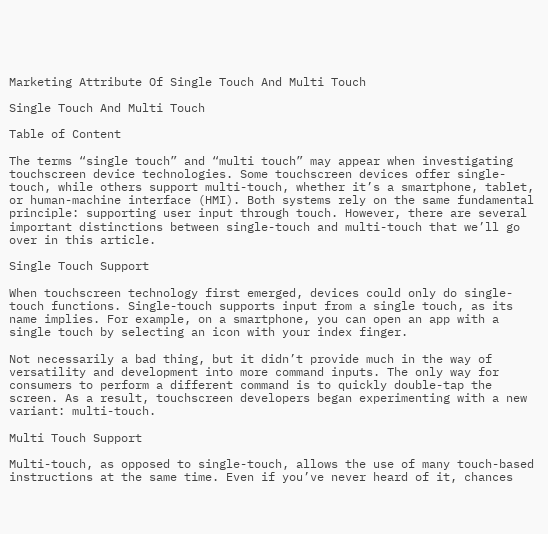Marketing Attribute Of Single Touch And Multi Touch

Single Touch And Multi Touch

Table of Content

The terms “single touch” and “multi touch” may appear when investigating touchscreen device technologies. Some touchscreen devices offer single-touch, while others support multi-touch, whether it’s a smartphone, tablet, or human-machine interface (HMI). Both systems rely on the same fundamental principle: supporting user input through touch. However, there are several important distinctions between single-touch and multi-touch that we’ll go over in this article.

Single Touch Support

When touchscreen technology first emerged, devices could only do single-touch functions. Single-touch supports input from a single touch, as its name implies. For example, on a smartphone, you can open an app with a single touch by selecting an icon with your index finger.

Not necessarily a bad thing, but it didn’t provide much in the way of versatility and development into more command inputs. The only way for consumers to perform a different command is to quickly double-tap the screen. As a result, touchscreen developers began experimenting with a new variant: multi-touch.

Multi Touch Support

Multi-touch, as opposed to single-touch, allows the use of many touch-based instructions at the same time. Even if you’ve never heard of it, chances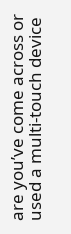are you’ve come across or used a multi-touch device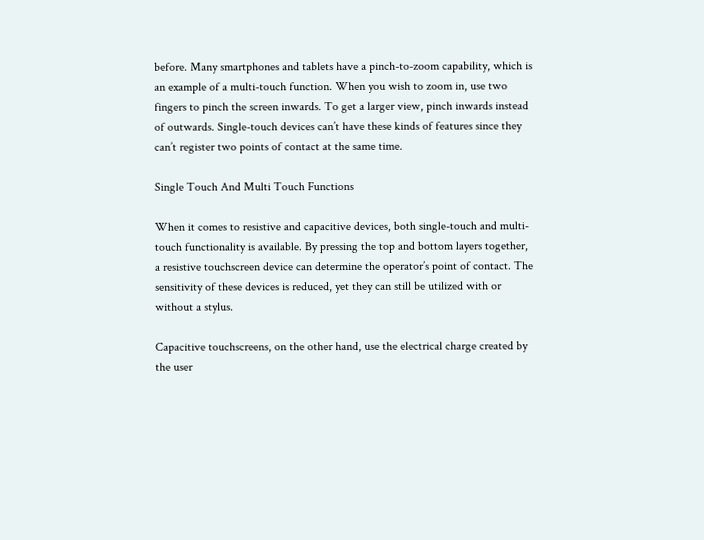before. Many smartphones and tablets have a pinch-to-zoom capability, which is an example of a multi-touch function. When you wish to zoom in, use two fingers to pinch the screen inwards. To get a larger view, pinch inwards instead of outwards. Single-touch devices can’t have these kinds of features since they can’t register two points of contact at the same time.

Single Touch And Multi Touch Functions

When it comes to resistive and capacitive devices, both single-touch and multi-touch functionality is available. By pressing the top and bottom layers together, a resistive touchscreen device can determine the operator’s point of contact. The sensitivity of these devices is reduced, yet they can still be utilized with or without a stylus.

Capacitive touchscreens, on the other hand, use the electrical charge created by the user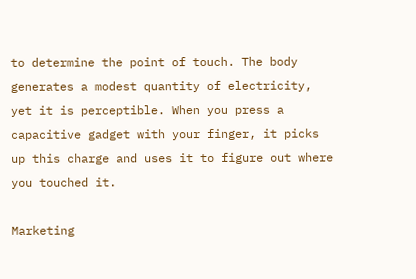to determine the point of touch. The body generates a modest quantity of electricity, yet it is perceptible. When you press a capacitive gadget with your finger, it picks up this charge and uses it to figure out where you touched it.

Marketing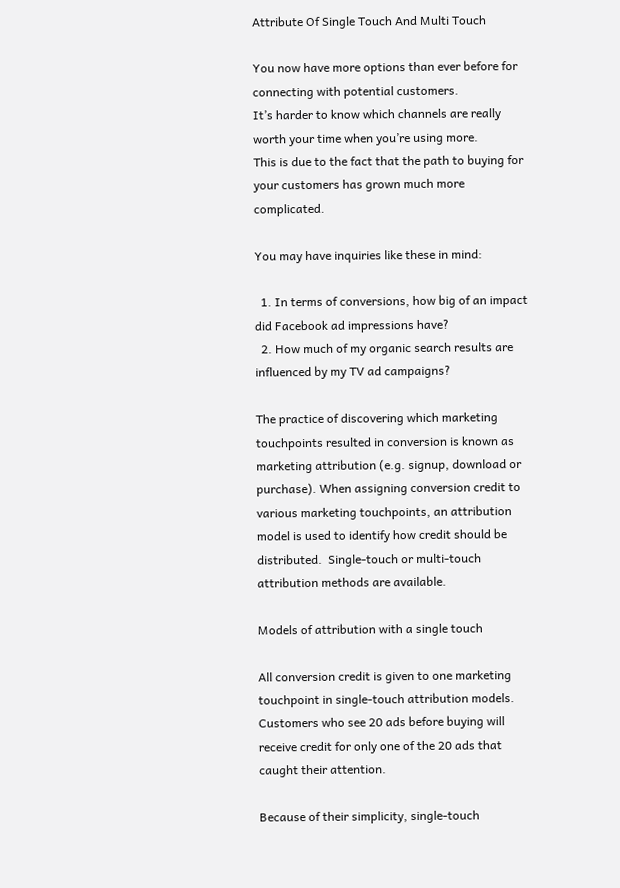Attribute Of Single Touch And Multi Touch

You now have more options than ever before for connecting with potential customers.
It’s harder to know which channels are really worth your time when you’re using more.
This is due to the fact that the path to buying for your customers has grown much more complicated.

You may have inquiries like these in mind:

  1. In terms of conversions, how big of an impact did Facebook ad impressions have?
  2. How much of my organic search results are influenced by my TV ad campaigns?

The practice of discovering which marketing touchpoints resulted in conversion is known as marketing attribution (e.g. signup, download or purchase). When assigning conversion credit to various marketing touchpoints, an attribution model is used to identify how credit should be distributed.  Single-touch or multi-touch attribution methods are available.

Models of attribution with a single touch

All conversion credit is given to one marketing touchpoint in single-touch attribution models. Customers who see 20 ads before buying will receive credit for only one of the 20 ads that caught their attention.

Because of their simplicity, single-touch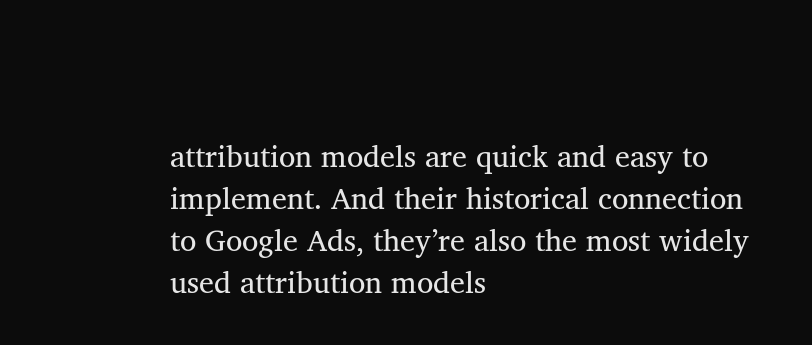attribution models are quick and easy to implement. And their historical connection to Google Ads, they’re also the most widely used attribution models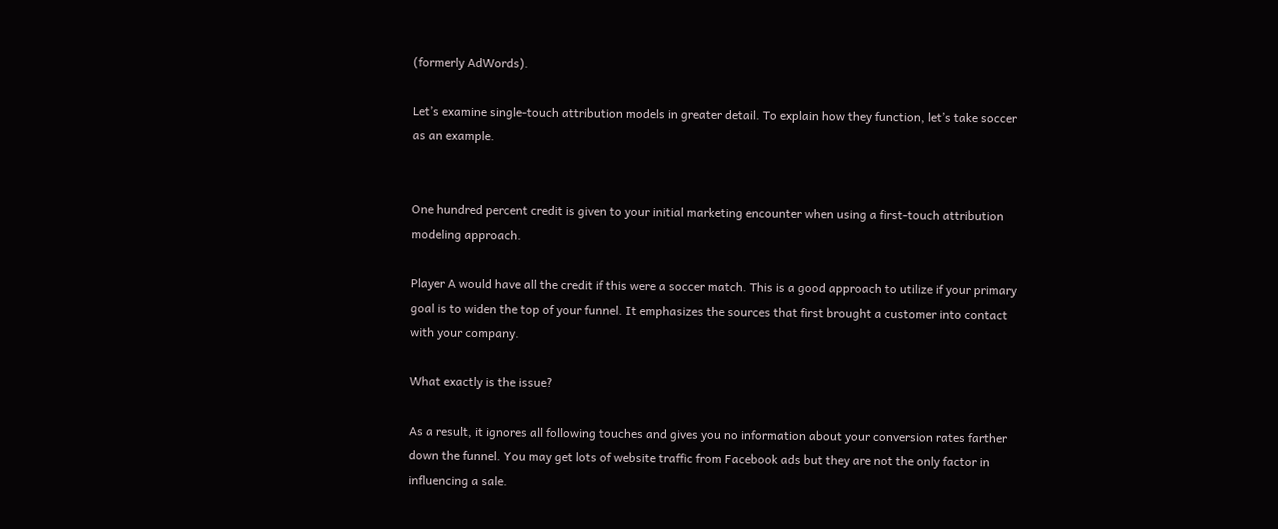(formerly AdWords).

Let’s examine single-touch attribution models in greater detail. To explain how they function, let’s take soccer as an example.


One hundred percent credit is given to your initial marketing encounter when using a first-touch attribution modeling approach.

Player A would have all the credit if this were a soccer match. This is a good approach to utilize if your primary goal is to widen the top of your funnel. It emphasizes the sources that first brought a customer into contact with your company.

What exactly is the issue?

As a result, it ignores all following touches and gives you no information about your conversion rates farther down the funnel. You may get lots of website traffic from Facebook ads but they are not the only factor in influencing a sale.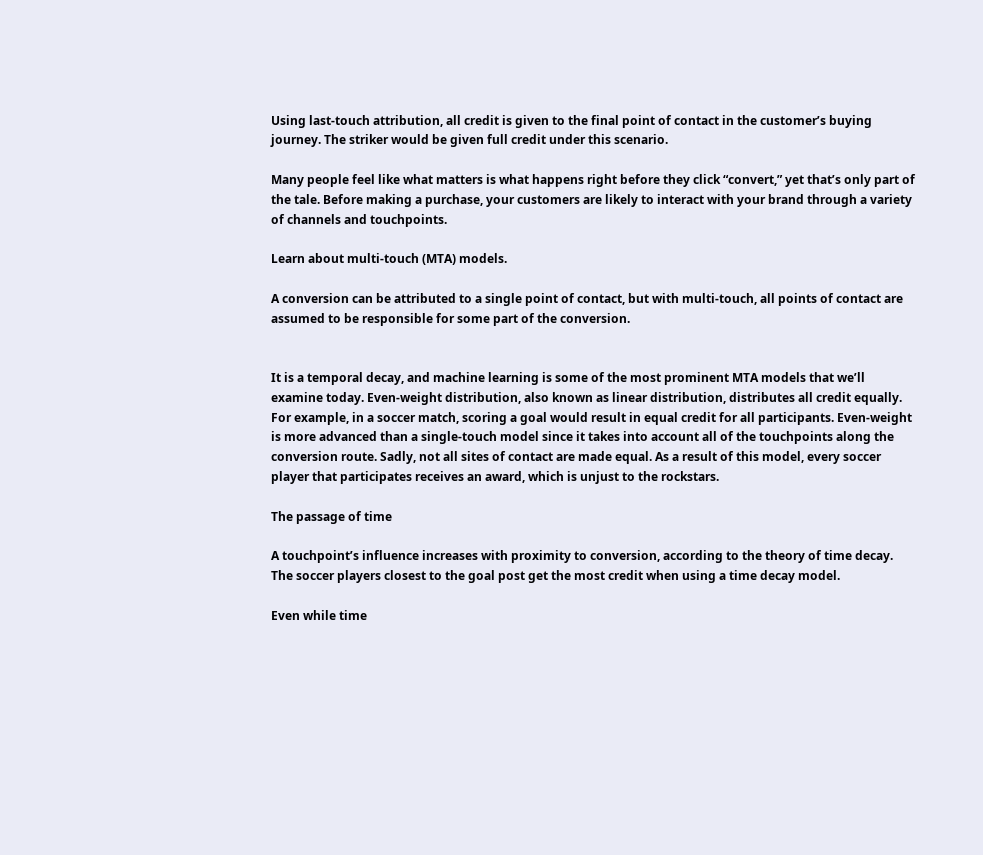Using last-touch attribution, all credit is given to the final point of contact in the customer’s buying journey. The striker would be given full credit under this scenario.

Many people feel like what matters is what happens right before they click “convert,” yet that’s only part of the tale. Before making a purchase, your customers are likely to interact with your brand through a variety of channels and touchpoints.

Learn about multi-touch (MTA) models.

A conversion can be attributed to a single point of contact, but with multi-touch, all points of contact are assumed to be responsible for some part of the conversion.


It is a temporal decay, and machine learning is some of the most prominent MTA models that we’ll examine today. Even-weight distribution, also known as linear distribution, distributes all credit equally. For example, in a soccer match, scoring a goal would result in equal credit for all participants. Even-weight is more advanced than a single-touch model since it takes into account all of the touchpoints along the conversion route. Sadly, not all sites of contact are made equal. As a result of this model, every soccer player that participates receives an award, which is unjust to the rockstars.

The passage of time

A touchpoint’s influence increases with proximity to conversion, according to the theory of time decay. The soccer players closest to the goal post get the most credit when using a time decay model.

Even while time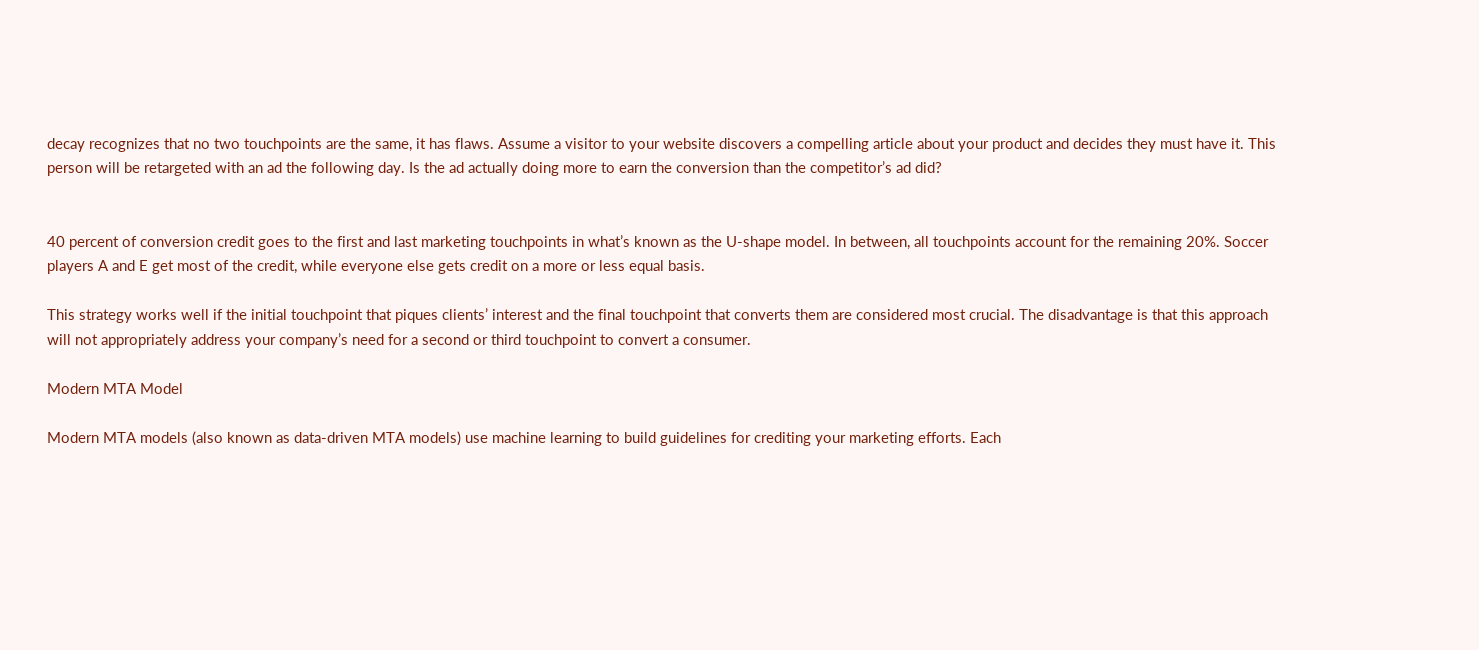decay recognizes that no two touchpoints are the same, it has flaws. Assume a visitor to your website discovers a compelling article about your product and decides they must have it. This person will be retargeted with an ad the following day. Is the ad actually doing more to earn the conversion than the competitor’s ad did?


40 percent of conversion credit goes to the first and last marketing touchpoints in what’s known as the U-shape model. In between, all touchpoints account for the remaining 20%. Soccer players A and E get most of the credit, while everyone else gets credit on a more or less equal basis.

This strategy works well if the initial touchpoint that piques clients’ interest and the final touchpoint that converts them are considered most crucial. The disadvantage is that this approach will not appropriately address your company’s need for a second or third touchpoint to convert a consumer.

Modern MTA Model

Modern MTA models (also known as data-driven MTA models) use machine learning to build guidelines for crediting your marketing efforts. Each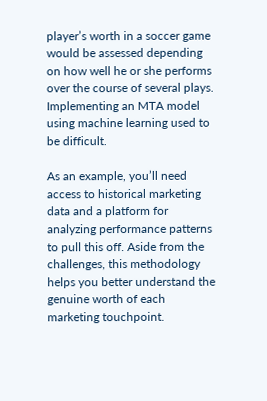player’s worth in a soccer game would be assessed depending on how well he or she performs over the course of several plays. Implementing an MTA model using machine learning used to be difficult.

As an example, you’ll need access to historical marketing data and a platform for analyzing performance patterns to pull this off. Aside from the challenges, this methodology helps you better understand the genuine worth of each marketing touchpoint.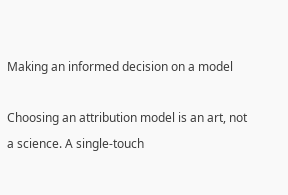Making an informed decision on a model

Choosing an attribution model is an art, not a science. A single-touch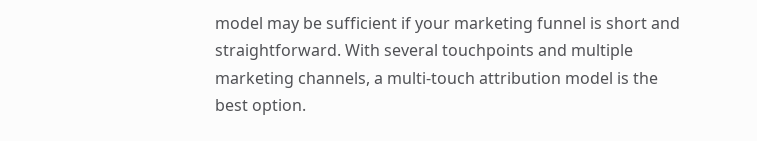model may be sufficient if your marketing funnel is short and straightforward. With several touchpoints and multiple marketing channels, a multi-touch attribution model is the best option.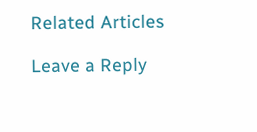Related Articles

Leave a Reply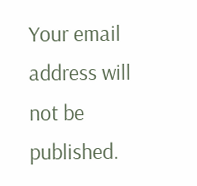Your email address will not be published.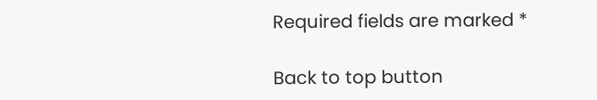Required fields are marked *

Back to top button